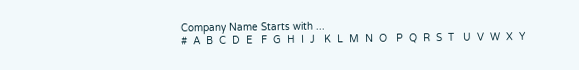Company Name Starts with ...
#  A  B  C  D  E   F  G  H  I  J   K  L  M  N  O   P  Q  R  S  T   U  V  W  X  Y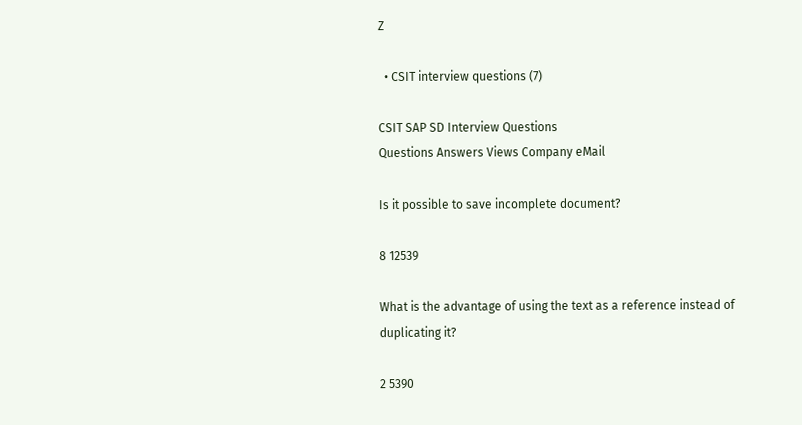Z

  • CSIT interview questions (7)

CSIT SAP SD Interview Questions
Questions Answers Views Company eMail

Is it possible to save incomplete document?

8 12539

What is the advantage of using the text as a reference instead of duplicating it?

2 5390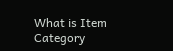What is Item Category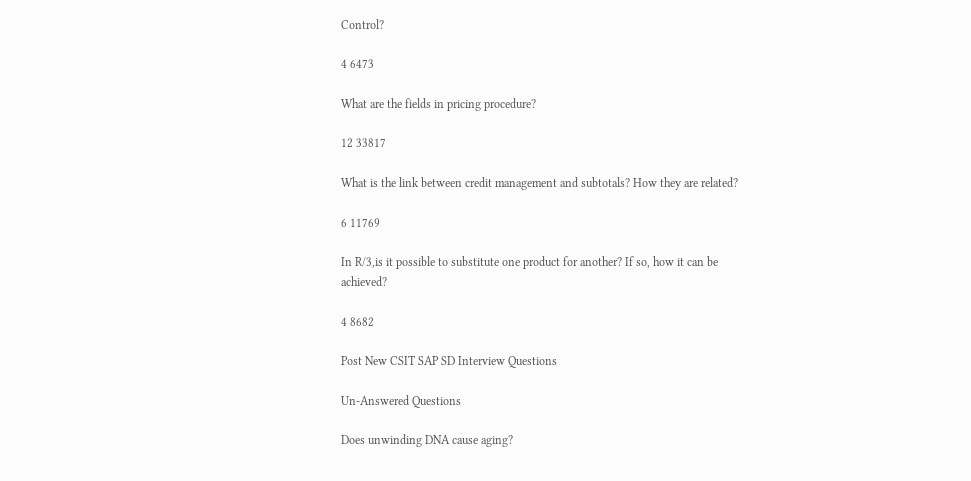Control?

4 6473

What are the fields in pricing procedure?

12 33817

What is the link between credit management and subtotals? How they are related?

6 11769

In R/3,is it possible to substitute one product for another? If so, how it can be achieved?

4 8682

Post New CSIT SAP SD Interview Questions

Un-Answered Questions

Does unwinding DNA cause aging?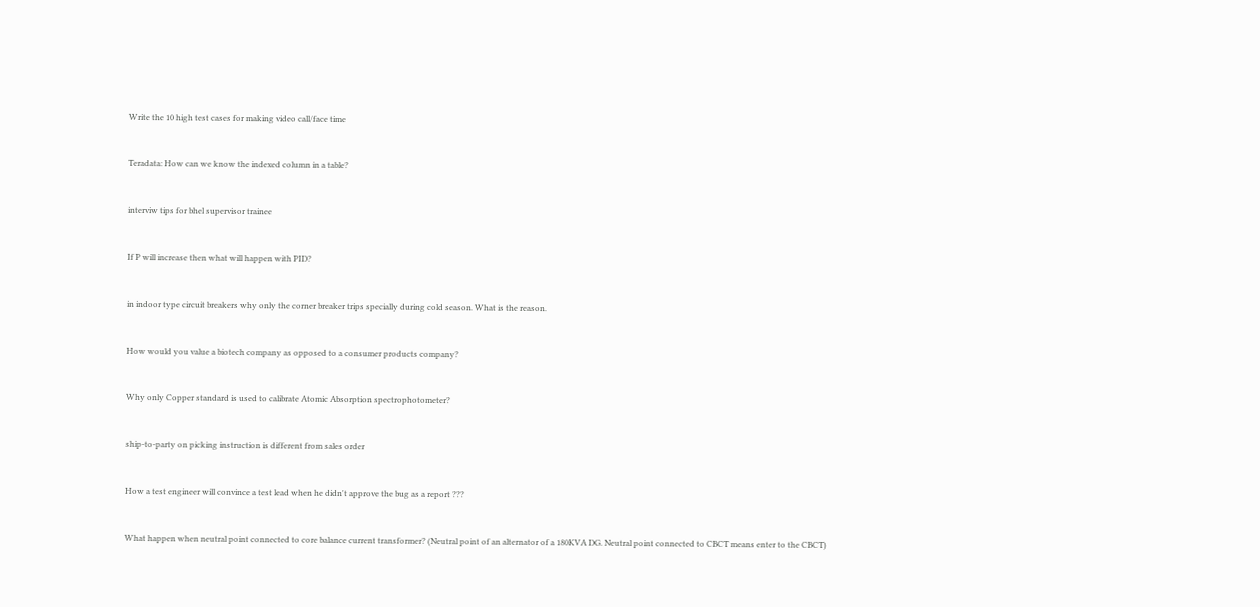Write the 10 high test cases for making video call/face time


Teradata: How can we know the indexed column in a table?


interviw tips for bhel supervisor trainee


If P will increase then what will happen with PID?


in indoor type circuit breakers why only the corner breaker trips specially during cold season. What is the reason.


How would you value a biotech company as opposed to a consumer products company?


Why only Copper standard is used to calibrate Atomic Absorption spectrophotometer?


ship-to-party on picking instruction is different from sales order


How a test engineer will convince a test lead when he didn't approve the bug as a report ???


What happen when neutral point connected to core balance current transformer? (Neutral point of an alternator of a 180KVA DG. Neutral point connected to CBCT means enter to the CBCT)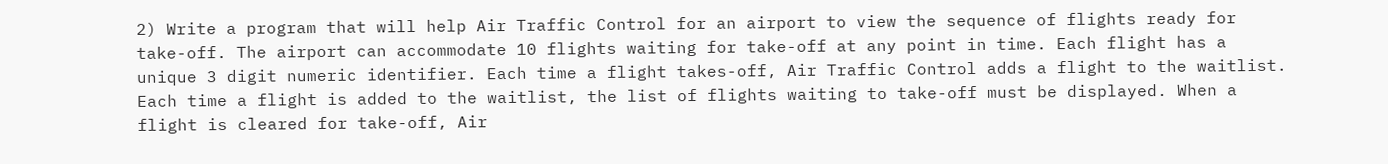2) Write a program that will help Air Traffic Control for an airport to view the sequence of flights ready for take-off. The airport can accommodate 10 flights waiting for take-off at any point in time. Each flight has a unique 3 digit numeric identifier. Each time a flight takes-off, Air Traffic Control adds a flight to the waitlist. Each time a flight is added to the waitlist, the list of flights waiting to take-off must be displayed. When a flight is cleared for take-off, Air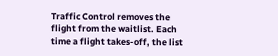Traffic Control removes the flight from the waitlist. Each time a flight takes-off, the list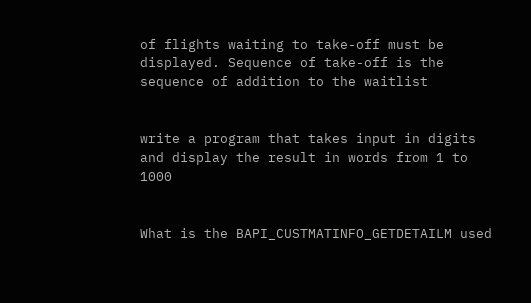of flights waiting to take-off must be displayed. Sequence of take-off is the sequence of addition to the waitlist


write a program that takes input in digits and display the result in words from 1 to 1000


What is the BAPI_CUSTMATINFO_GETDETAILM used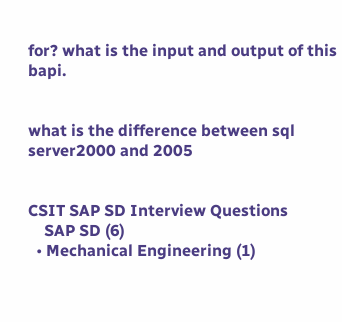for? what is the input and output of this bapi.


what is the difference between sql server2000 and 2005


CSIT SAP SD Interview Questions
    SAP SD (6)
  • Mechanical Engineering (1)